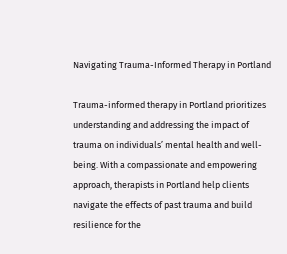Navigating Trauma-Informed Therapy in Portland

Trauma-informed therapy in Portland prioritizes understanding and addressing the impact of trauma on individuals’ mental health and well-being. With a compassionate and empowering approach, therapists in Portland help clients navigate the effects of past trauma and build resilience for the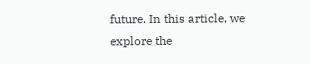future. In this article, we explore the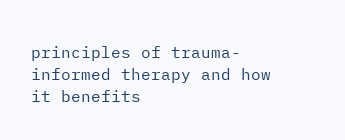principles of trauma-informed therapy and how it benefits